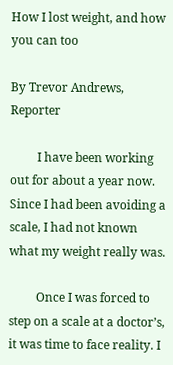How I lost weight, and how you can too

By Trevor Andrews, Reporter

         I have been working out for about a year now. Since I had been avoiding a scale, I had not known what my weight really was.

         Once I was forced to step on a scale at a doctor’s, it was time to face reality. I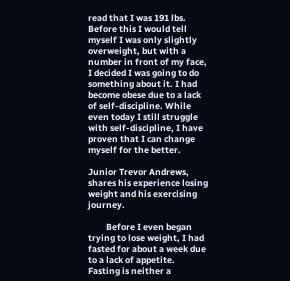read that I was 191 lbs. Before this I would tell myself I was only slightly overweight, but with a number in front of my face, I decided I was going to do something about it. I had become obese due to a lack of self-discipline. While even today I still struggle with self-discipline, I have proven that I can change myself for the better.

Junior Trevor Andrews, shares his experience losing weight and his exercising journey.

         Before I even began trying to lose weight, I had fasted for about a week due to a lack of appetite. Fasting is neither a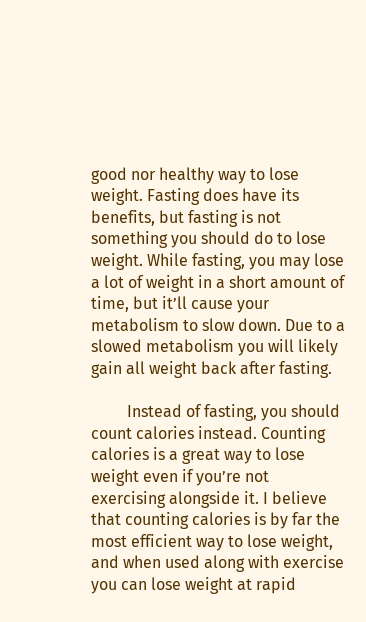good nor healthy way to lose weight. Fasting does have its benefits, but fasting is not something you should do to lose weight. While fasting, you may lose a lot of weight in a short amount of time, but it’ll cause your metabolism to slow down. Due to a slowed metabolism you will likely gain all weight back after fasting.

         Instead of fasting, you should count calories instead. Counting calories is a great way to lose weight even if you’re not exercising alongside it. I believe that counting calories is by far the most efficient way to lose weight, and when used along with exercise you can lose weight at rapid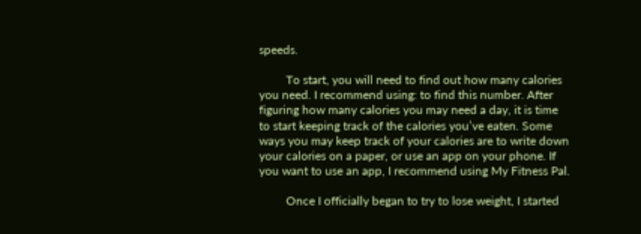speeds.

         To start, you will need to find out how many calories you need. I recommend using: to find this number. After figuring how many calories you may need a day, it is time to start keeping track of the calories you’ve eaten. Some ways you may keep track of your calories are to write down your calories on a paper, or use an app on your phone. If you want to use an app, I recommend using My Fitness Pal.

         Once I officially began to try to lose weight, I started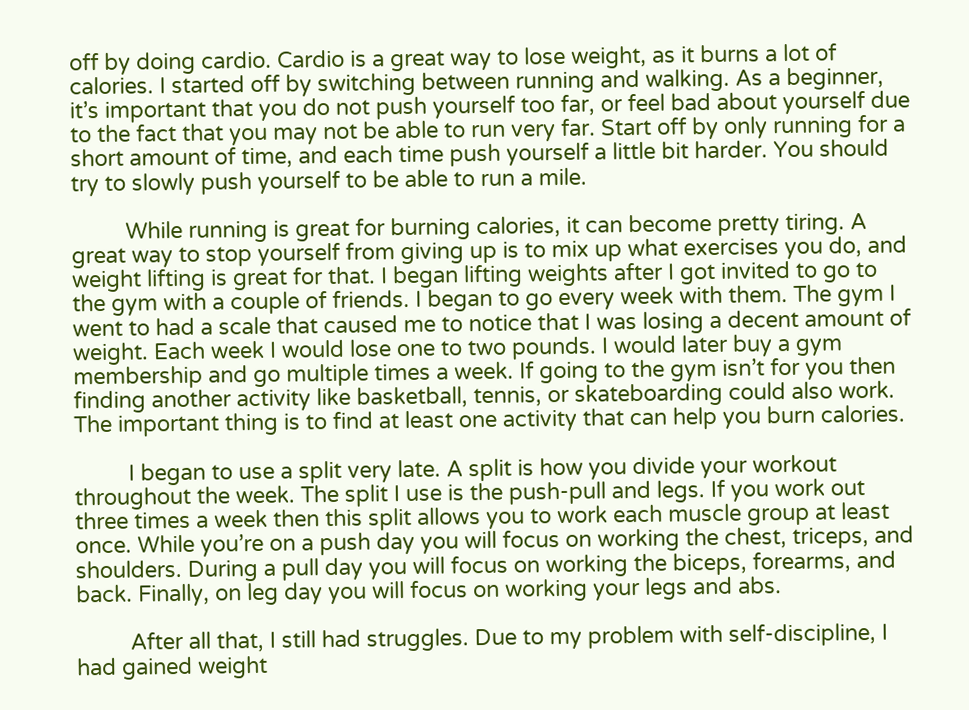off by doing cardio. Cardio is a great way to lose weight, as it burns a lot of calories. I started off by switching between running and walking. As a beginner, it’s important that you do not push yourself too far, or feel bad about yourself due to the fact that you may not be able to run very far. Start off by only running for a short amount of time, and each time push yourself a little bit harder. You should try to slowly push yourself to be able to run a mile.

         While running is great for burning calories, it can become pretty tiring. A great way to stop yourself from giving up is to mix up what exercises you do, and weight lifting is great for that. I began lifting weights after I got invited to go to the gym with a couple of friends. I began to go every week with them. The gym I went to had a scale that caused me to notice that I was losing a decent amount of weight. Each week I would lose one to two pounds. I would later buy a gym membership and go multiple times a week. If going to the gym isn’t for you then finding another activity like basketball, tennis, or skateboarding could also work. The important thing is to find at least one activity that can help you burn calories.

         I began to use a split very late. A split is how you divide your workout throughout the week. The split I use is the push-pull and legs. If you work out three times a week then this split allows you to work each muscle group at least once. While you’re on a push day you will focus on working the chest, triceps, and shoulders. During a pull day you will focus on working the biceps, forearms, and back. Finally, on leg day you will focus on working your legs and abs.

         After all that, I still had struggles. Due to my problem with self-discipline, I had gained weight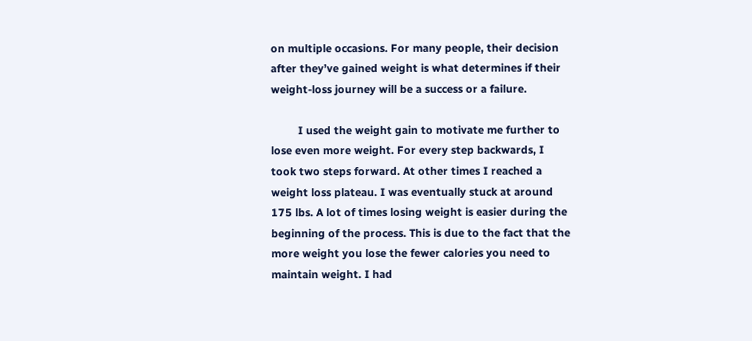on multiple occasions. For many people, their decision after they’ve gained weight is what determines if their weight-loss journey will be a success or a failure.

         I used the weight gain to motivate me further to lose even more weight. For every step backwards, I took two steps forward. At other times I reached a weight loss plateau. I was eventually stuck at around 175 lbs. A lot of times losing weight is easier during the beginning of the process. This is due to the fact that the more weight you lose the fewer calories you need to maintain weight. I had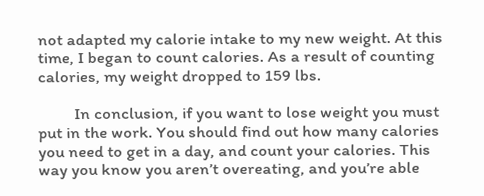not adapted my calorie intake to my new weight. At this time, I began to count calories. As a result of counting calories, my weight dropped to 159 lbs.

         In conclusion, if you want to lose weight you must put in the work. You should find out how many calories you need to get in a day, and count your calories. This way you know you aren’t overeating, and you’re able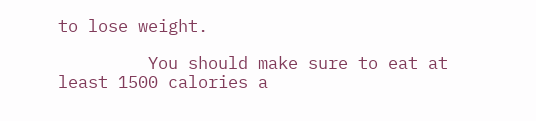to lose weight.

         You should make sure to eat at least 1500 calories a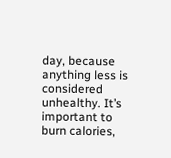day, because anything less is considered unhealthy. It’s important to burn calories,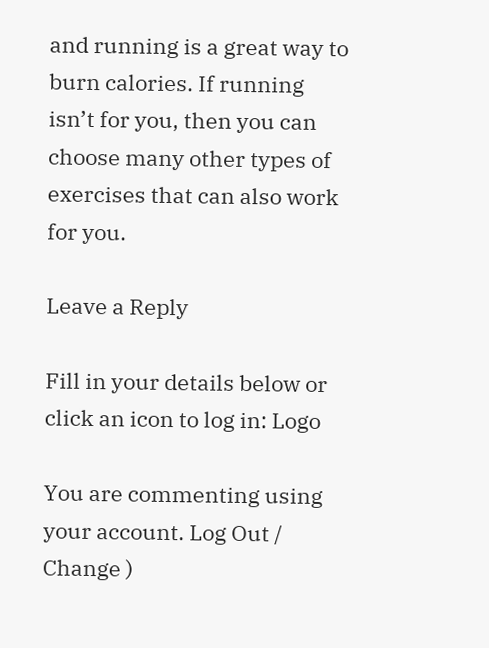and running is a great way to burn calories. If running isn’t for you, then you can choose many other types of exercises that can also work for you.

Leave a Reply

Fill in your details below or click an icon to log in: Logo

You are commenting using your account. Log Out /  Change )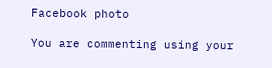Facebook photo

You are commenting using your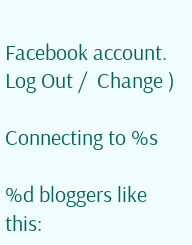Facebook account. Log Out /  Change )

Connecting to %s

%d bloggers like this: